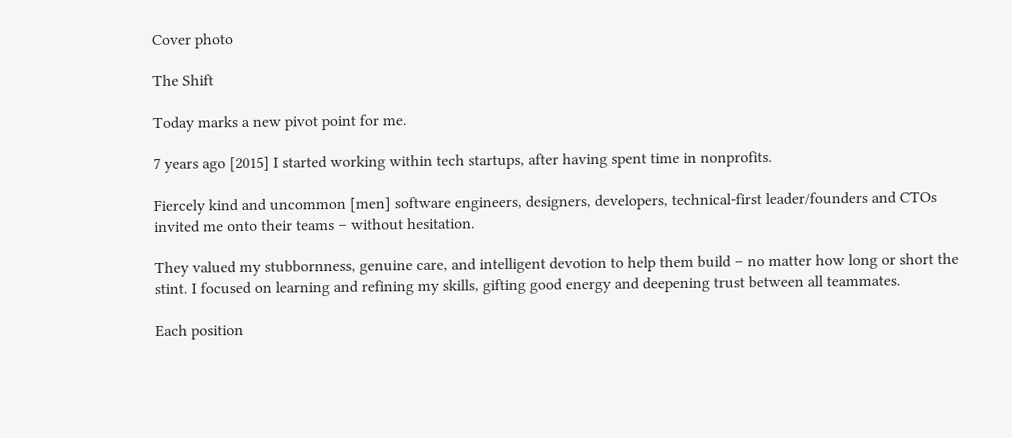Cover photo

The Shift

Today marks a new pivot point for me.

7 years ago [2015] I started working within tech startups, after having spent time in nonprofits.

Fiercely kind and uncommon [men] software engineers, designers, developers, technical-first leader/founders and CTOs invited me onto their teams – without hesitation.

They valued my stubbornness, genuine care, and intelligent devotion to help them build – no matter how long or short the stint. I focused on learning and refining my skills, gifting good energy and deepening trust between all teammates.

Each position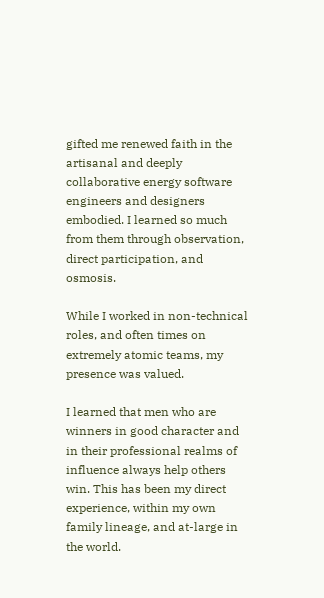gifted me renewed faith in the artisanal and deeply collaborative energy software engineers and designers embodied. I learned so much from them through observation, direct participation, and osmosis.

While I worked in non-technical roles, and often times on extremely atomic teams, my presence was valued.

I learned that men who are winners in good character and in their professional realms of influence always help others win. This has been my direct experience, within my own family lineage, and at-large in the world.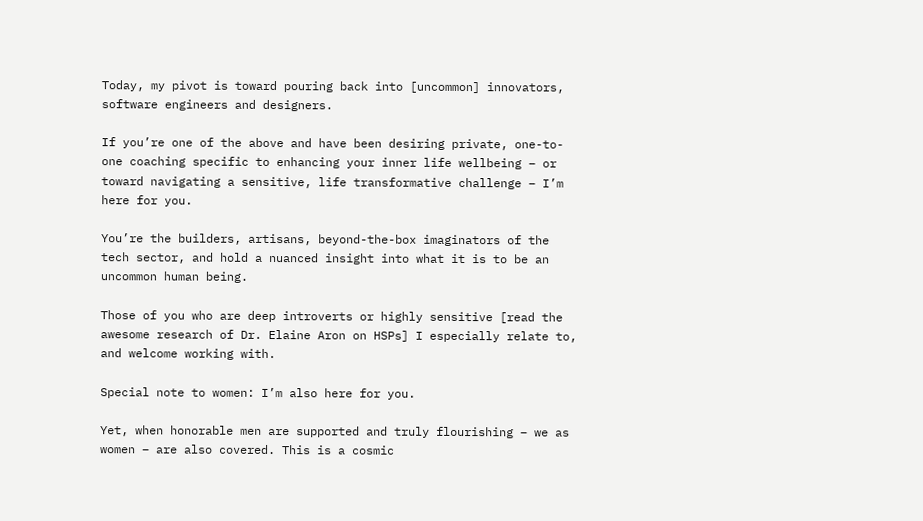Today, my pivot is toward pouring back into [uncommon] innovators, software engineers and designers.

If you’re one of the above and have been desiring private, one-to-one coaching specific to enhancing your inner life wellbeing – or toward navigating a sensitive, life transformative challenge – I’m here for you.

You’re the builders, artisans, beyond-the-box imaginators of the tech sector, and hold a nuanced insight into what it is to be an uncommon human being.

Those of you who are deep introverts or highly sensitive [read the awesome research of Dr. Elaine Aron on HSPs] I especially relate to, and welcome working with.

Special note to women: I’m also here for you.

Yet, when honorable men are supported and truly flourishing – we as women – are also covered. This is a cosmic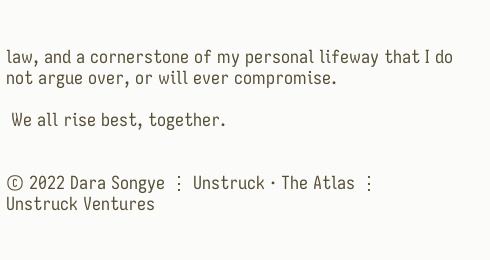law, and a cornerstone of my personal lifeway that I do not argue over, or will ever compromise.

 We all rise best, together.


© 2022 Dara Songye ⋮ Unstruck · The Atlas ⋮ Unstruck Ventures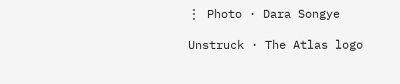⋮ Photo · Dara Songye

Unstruck · The Atlas logo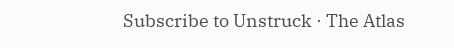Subscribe to Unstruck · The Atlas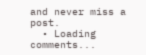and never miss a post.
  • Loading comments...